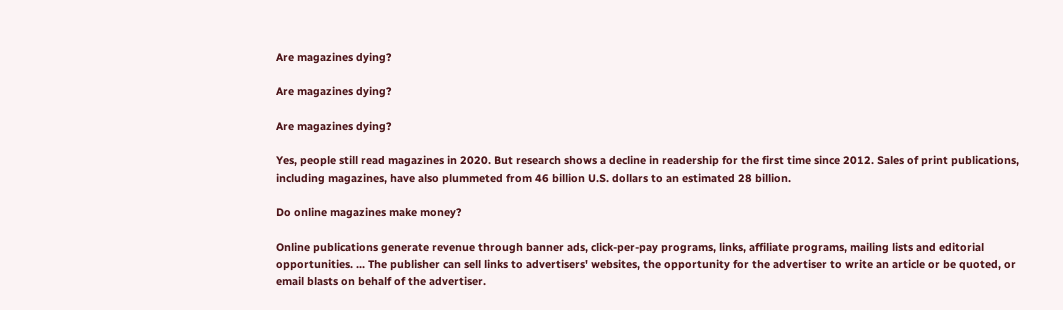Are magazines dying?

Are magazines dying?

Are magazines dying?

Yes, people still read magazines in 2020. But research shows a decline in readership for the first time since 2012. Sales of print publications, including magazines, have also plummeted from 46 billion U.S. dollars to an estimated 28 billion.

Do online magazines make money?

Online publications generate revenue through banner ads, click-per-pay programs, links, affiliate programs, mailing lists and editorial opportunities. ... The publisher can sell links to advertisers' websites, the opportunity for the advertiser to write an article or be quoted, or email blasts on behalf of the advertiser.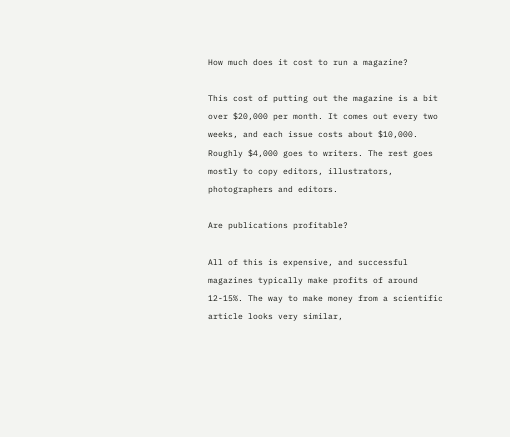How much does it cost to run a magazine?

This cost of putting out the magazine is a bit over $20,000 per month. It comes out every two weeks, and each issue costs about $10,000. Roughly $4,000 goes to writers. The rest goes mostly to copy editors, illustrators, photographers and editors.

Are publications profitable?

All of this is expensive, and successful magazines typically make profits of around 12-15%. The way to make money from a scientific article looks very similar,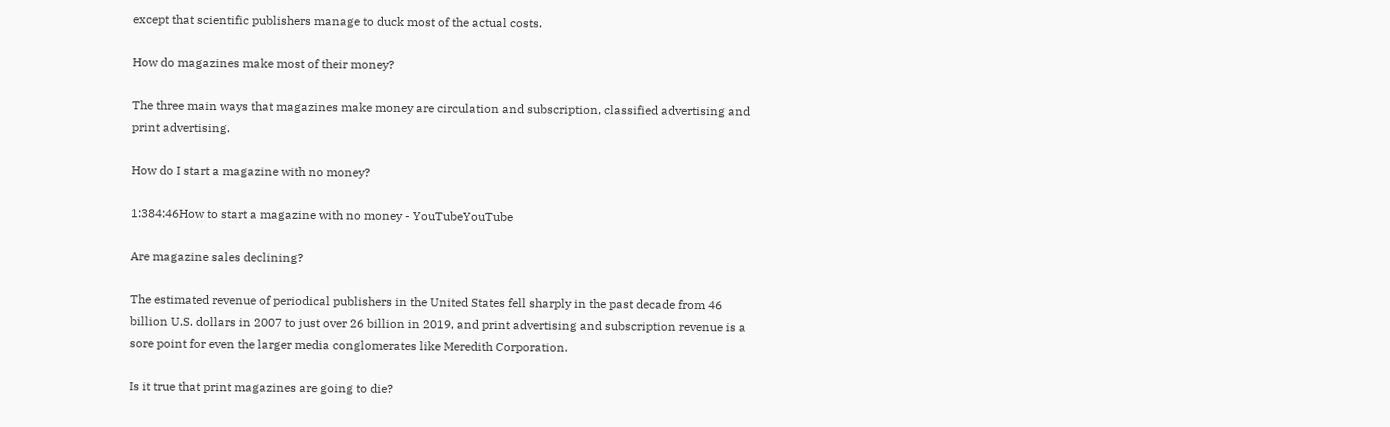except that scientific publishers manage to duck most of the actual costs.

How do magazines make most of their money?

The three main ways that magazines make money are circulation and subscription, classified advertising and print advertising.

How do I start a magazine with no money?

1:384:46How to start a magazine with no money - YouTubeYouTube

Are magazine sales declining?

The estimated revenue of periodical publishers in the United States fell sharply in the past decade from 46 billion U.S. dollars in 2007 to just over 26 billion in 2019, and print advertising and subscription revenue is a sore point for even the larger media conglomerates like Meredith Corporation.

Is it true that print magazines are going to die?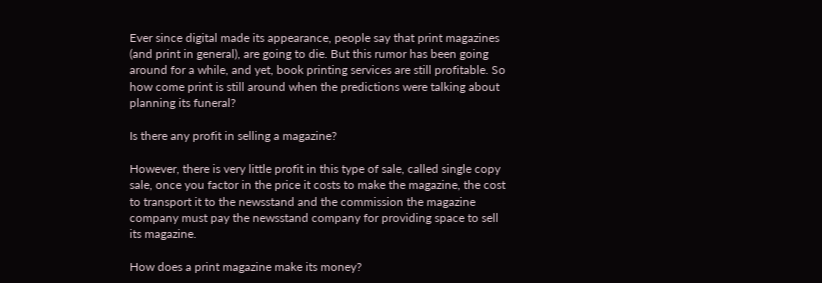Ever since digital made its appearance, people say that print magazines (and print in general), are going to die. But this rumor has been going around for a while, and yet, book printing services are still profitable. So how come print is still around when the predictions were talking about planning its funeral?

Is there any profit in selling a magazine?

However, there is very little profit in this type of sale, called single copy sale, once you factor in the price it costs to make the magazine, the cost to transport it to the newsstand and the commission the magazine company must pay the newsstand company for providing space to sell its magazine.

How does a print magazine make its money?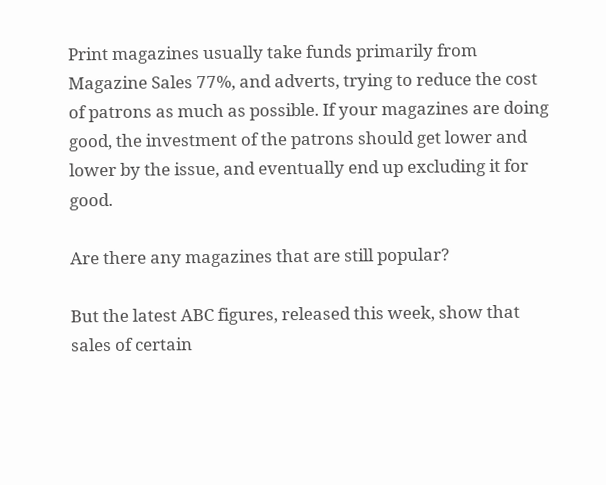Print magazines usually take funds primarily from Magazine Sales 77%, and adverts, trying to reduce the cost of patrons as much as possible. If your magazines are doing good, the investment of the patrons should get lower and lower by the issue, and eventually end up excluding it for good.

Are there any magazines that are still popular?

But the latest ABC figures, released this week, show that sales of certain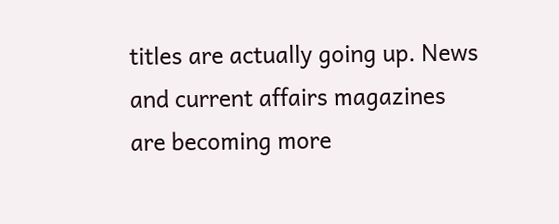titles are actually going up. News and current affairs magazines are becoming more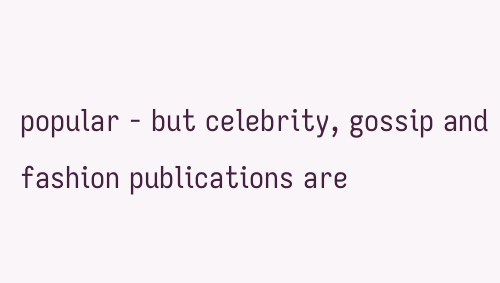popular - but celebrity, gossip and fashion publications are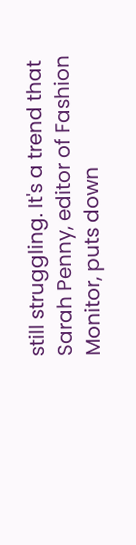still struggling. It's a trend that Sarah Penny, editor of Fashion Monitor, puts down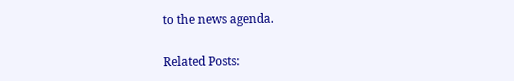to the news agenda.

Related Posts: